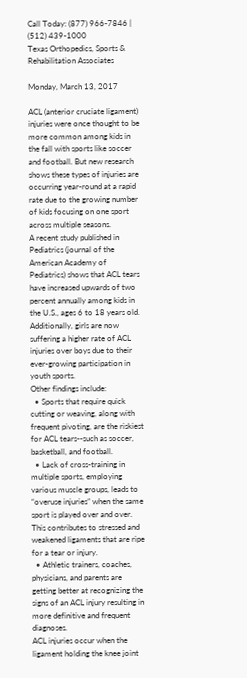Call Today: (877) 966-7846 | (512) 439-1000
Texas Orthopedics, Sports & Rehabilitation Associates

Monday, March 13, 2017

ACL (anterior cruciate ligament) injuries were once thought to be more common among kids in the fall with sports like soccer and football. But new research shows these types of injuries are occurring year-round at a rapid rate due to the growing number of kids focusing on one sport across multiple seasons.
A recent study published in Pediatrics (journal of the American Academy of Pediatrics) shows that ACL tears have increased upwards of two percent annually among kids in the U.S., ages 6 to 18 years old.
Additionally, girls are now suffering a higher rate of ACL injuries over boys due to their ever-growing participation in youth sports.
Other findings include:
  • Sports that require quick cutting or weaving, along with frequent pivoting, are the riskiest for ACL tears--such as soccer, basketball, and football.
  • Lack of cross-training in multiple sports, employing various muscle groups, leads to “overuse injuries” when the same sport is played over and over. This contributes to stressed and weakened ligaments that are ripe for a tear or injury.
  • Athletic trainers, coaches, physicians, and parents are getting better at recognizing the signs of an ACL injury resulting in more definitive and frequent diagnoses.
ACL injuries occur when the ligament holding the knee joint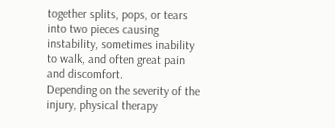together splits, pops, or tears into two pieces causing instability, sometimes inability to walk, and often great pain and discomfort.
Depending on the severity of the injury, physical therapy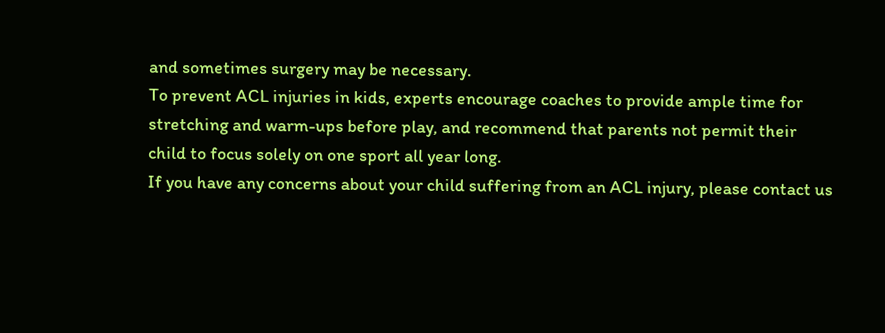and sometimes surgery may be necessary.
To prevent ACL injuries in kids, experts encourage coaches to provide ample time for stretching and warm-ups before play, and recommend that parents not permit their child to focus solely on one sport all year long.
If you have any concerns about your child suffering from an ACL injury, please contact us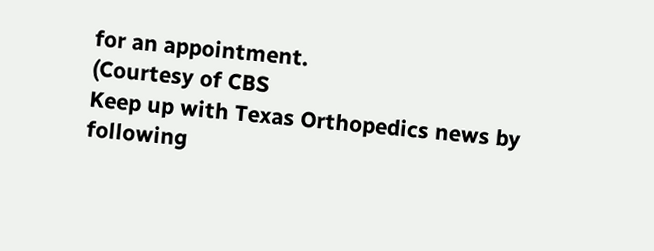for an appointment.
(Courtesy of CBS
Keep up with Texas Orthopedics news by following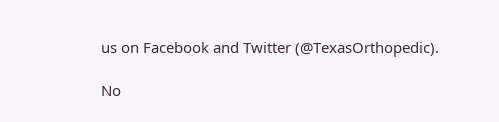us on Facebook and Twitter (@TexasOrthopedic).

No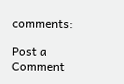comments:

Post a Comment